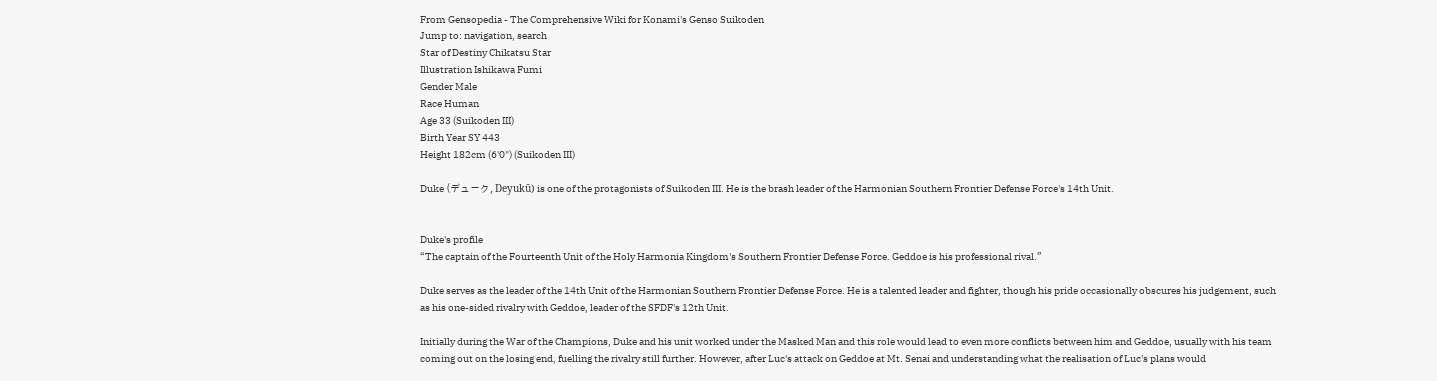From Gensopedia - The Comprehensive Wiki for Konami's Genso Suikoden
Jump to: navigation, search
Star of Destiny Chikatsu Star
Illustration Ishikawa Fumi
Gender Male
Race Human
Age 33 (Suikoden III)
Birth Year SY 443
Height 182cm (6'0") (Suikoden III)

Duke (デューク, Deyukū) is one of the protagonists of Suikoden III. He is the brash leader of the Harmonian Southern Frontier Defense Force's 14th Unit.


Duke's profile
“The captain of the Fourteenth Unit of the Holy Harmonia Kingdom's Southern Frontier Defense Force. Geddoe is his professional rival.”

Duke serves as the leader of the 14th Unit of the Harmonian Southern Frontier Defense Force. He is a talented leader and fighter, though his pride occasionally obscures his judgement, such as his one-sided rivalry with Geddoe, leader of the SFDF's 12th Unit.

Initially during the War of the Champions, Duke and his unit worked under the Masked Man and this role would lead to even more conflicts between him and Geddoe, usually with his team coming out on the losing end, fuelling the rivalry still further. However, after Luc's attack on Geddoe at Mt. Senai and understanding what the realisation of Luc's plans would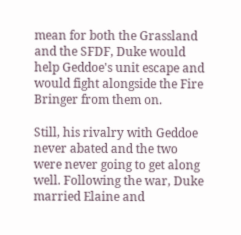mean for both the Grassland and the SFDF, Duke would help Geddoe's unit escape and would fight alongside the Fire Bringer from them on.

Still, his rivalry with Geddoe never abated and the two were never going to get along well. Following the war, Duke married Elaine and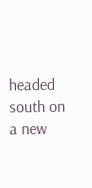headed south on a new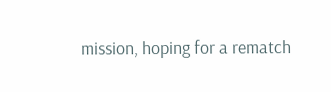mission, hoping for a rematch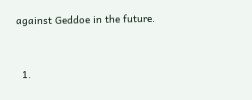against Geddoe in the future.


  1.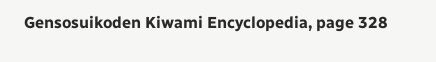Gensosuikoden Kiwami Encyclopedia, page 328